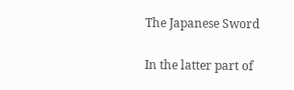The Japanese Sword

In the latter part of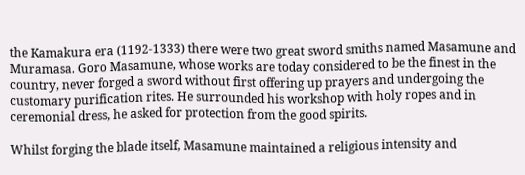the Kamakura era (1192-1333) there were two great sword smiths named Masamune and Muramasa. Goro Masamune, whose works are today considered to be the finest in the country, never forged a sword without first offering up prayers and undergoing the customary purification rites. He surrounded his workshop with holy ropes and in ceremonial dress, he asked for protection from the good spirits.

Whilst forging the blade itself, Masamune maintained a religious intensity and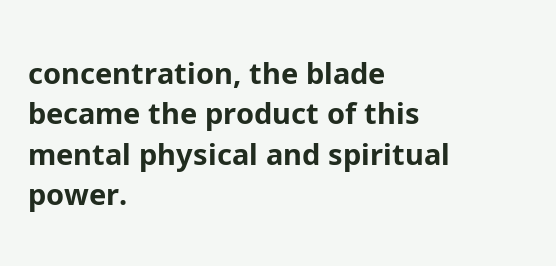concentration, the blade became the product of this mental physical and spiritual power.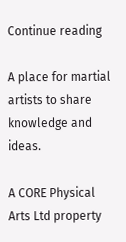Continue reading

A place for martial artists to share knowledge and ideas.

A CORE Physical Arts Ltd property